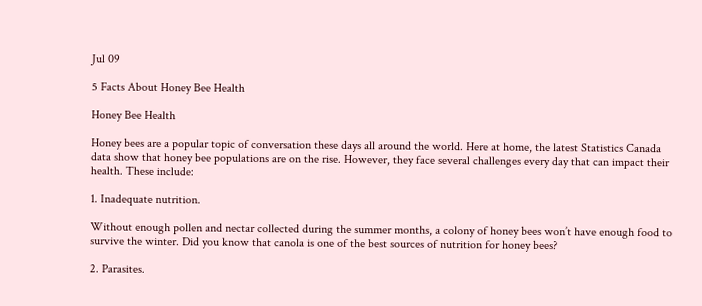Jul 09

5 Facts About Honey Bee Health

Honey Bee Health

Honey bees are a popular topic of conversation these days all around the world. Here at home, the latest Statistics Canada data show that honey bee populations are on the rise. However, they face several challenges every day that can impact their health. These include:

1. Inadequate nutrition.

Without enough pollen and nectar collected during the summer months, a colony of honey bees won’t have enough food to survive the winter. Did you know that canola is one of the best sources of nutrition for honey bees?

2. Parasites.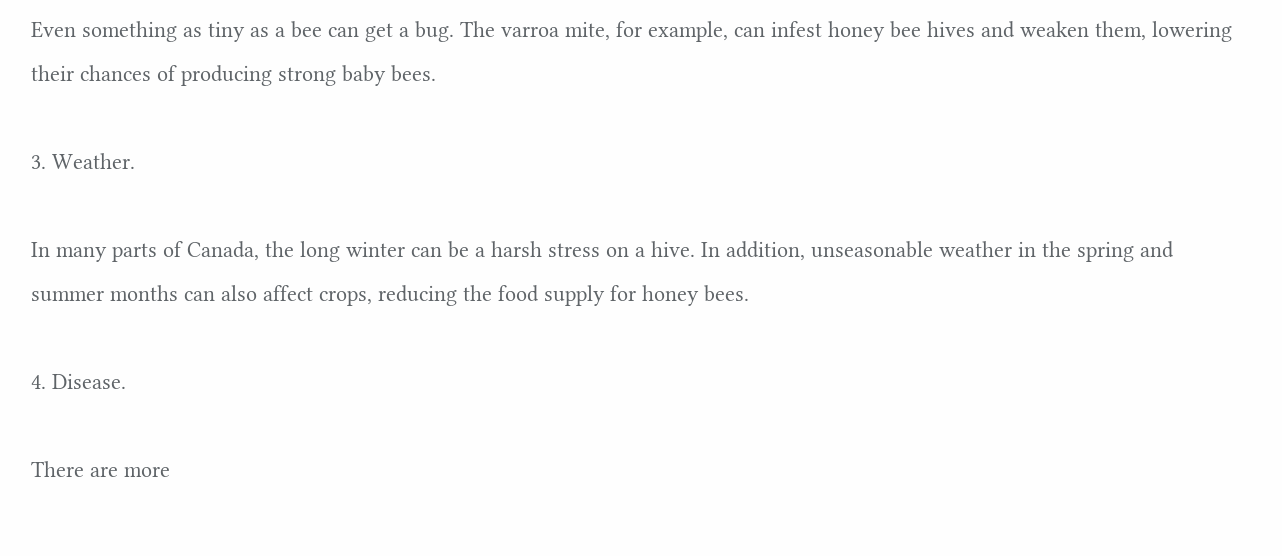Even something as tiny as a bee can get a bug. The varroa mite, for example, can infest honey bee hives and weaken them, lowering their chances of producing strong baby bees.

3. Weather.

In many parts of Canada, the long winter can be a harsh stress on a hive. In addition, unseasonable weather in the spring and summer months can also affect crops, reducing the food supply for honey bees.

4. Disease.

There are more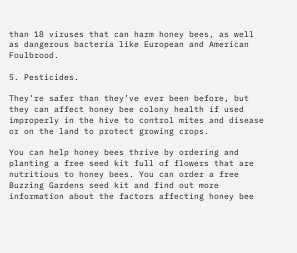than 18 viruses that can harm honey bees, as well as dangerous bacteria like European and American Foulbrood.

5. Pesticides.

They’re safer than they’ve ever been before, but they can affect honey bee colony health if used improperly in the hive to control mites and disease or on the land to protect growing crops.

You can help honey bees thrive by ordering and planting a free seed kit full of flowers that are nutritious to honey bees. You can order a free Buzzing Gardens seed kit and find out more information about the factors affecting honey bee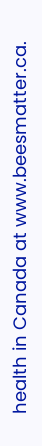health in Canada at www.beesmatter.ca.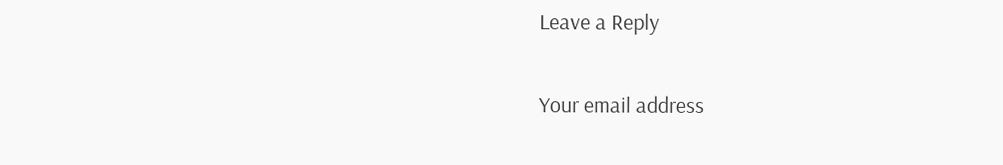Leave a Reply

Your email address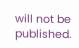will not be published.